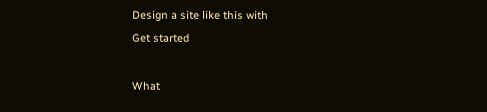Design a site like this with
Get started

What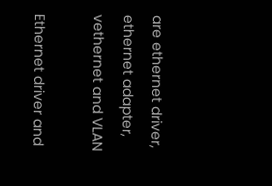are ethernet driver, ethernet adapter, vethernet and VLAN

Ethernet driver and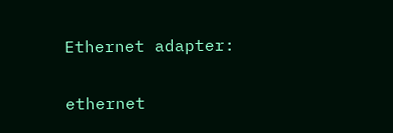Ethernet adapter:

ethernet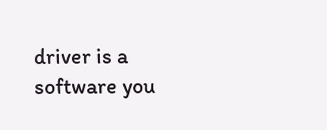driver is a software you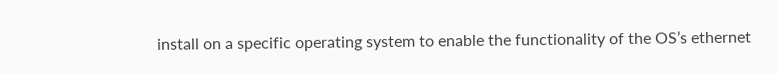install on a specific operating system to enable the functionality of the OS’s ethernet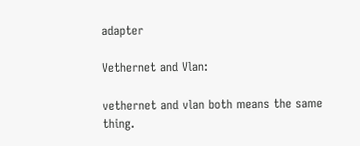adapter

Vethernet and Vlan:

vethernet and vlan both means the same thing.